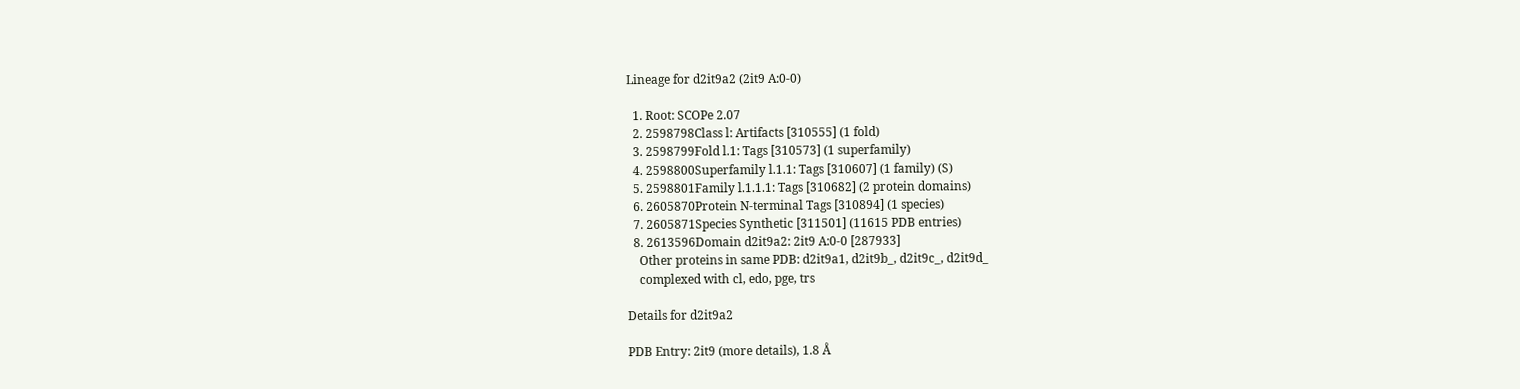Lineage for d2it9a2 (2it9 A:0-0)

  1. Root: SCOPe 2.07
  2. 2598798Class l: Artifacts [310555] (1 fold)
  3. 2598799Fold l.1: Tags [310573] (1 superfamily)
  4. 2598800Superfamily l.1.1: Tags [310607] (1 family) (S)
  5. 2598801Family l.1.1.1: Tags [310682] (2 protein domains)
  6. 2605870Protein N-terminal Tags [310894] (1 species)
  7. 2605871Species Synthetic [311501] (11615 PDB entries)
  8. 2613596Domain d2it9a2: 2it9 A:0-0 [287933]
    Other proteins in same PDB: d2it9a1, d2it9b_, d2it9c_, d2it9d_
    complexed with cl, edo, pge, trs

Details for d2it9a2

PDB Entry: 2it9 (more details), 1.8 Å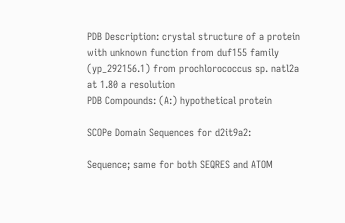PDB Description: crystal structure of a protein with unknown function from duf155 family (yp_292156.1) from prochlorococcus sp. natl2a at 1.80 a resolution
PDB Compounds: (A:) hypothetical protein

SCOPe Domain Sequences for d2it9a2:

Sequence; same for both SEQRES and ATOM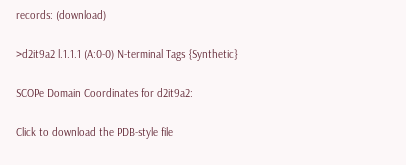records: (download)

>d2it9a2 l.1.1.1 (A:0-0) N-terminal Tags {Synthetic}

SCOPe Domain Coordinates for d2it9a2:

Click to download the PDB-style file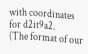with coordinates for d2it9a2.
(The format of our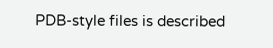PDB-style files is described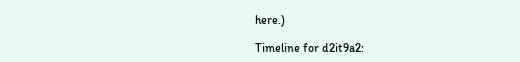here.)

Timeline for d2it9a2: